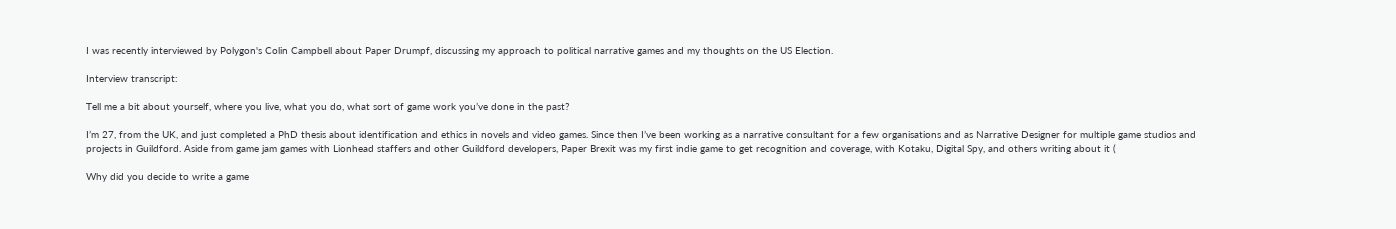I was recently interviewed by Polygon's Colin Campbell about Paper Drumpf, discussing my approach to political narrative games and my thoughts on the US Election.

Interview transcript:

Tell me a bit about yourself, where you live, what you do, what sort of game work you’ve done in the past?

I’m 27, from the UK, and just completed a PhD thesis about identification and ethics in novels and video games. Since then I’ve been working as a narrative consultant for a few organisations and as Narrative Designer for multiple game studios and projects in Guildford. Aside from game jam games with Lionhead staffers and other Guildford developers, Paper Brexit was my first indie game to get recognition and coverage, with Kotaku, Digital Spy, and others writing about it (

Why did you decide to write a game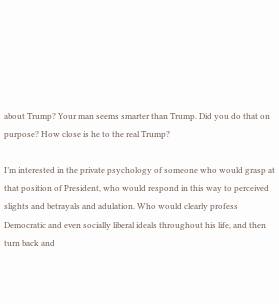about Trump? Your man seems smarter than Trump. Did you do that on purpose? How close is he to the real Trump?

I’m interested in the private psychology of someone who would grasp at that position of President, who would respond in this way to perceived slights and betrayals and adulation. Who would clearly profess Democratic and even socially liberal ideals throughout his life, and then turn back and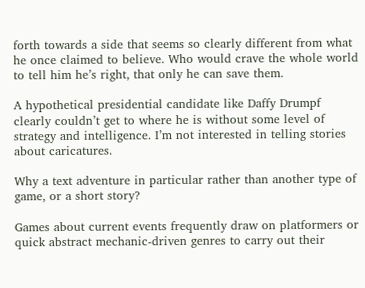forth towards a side that seems so clearly different from what he once claimed to believe. Who would crave the whole world to tell him he’s right, that only he can save them.

A hypothetical presidential candidate like Daffy Drumpf clearly couldn’t get to where he is without some level of strategy and intelligence. I’m not interested in telling stories about caricatures.

Why a text adventure in particular rather than another type of game, or a short story?

Games about current events frequently draw on platformers or quick abstract mechanic-driven genres to carry out their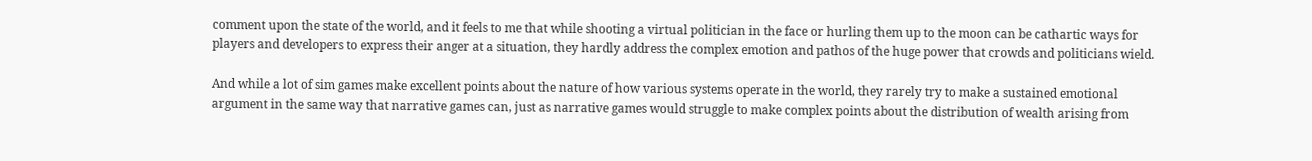comment upon the state of the world, and it feels to me that while shooting a virtual politician in the face or hurling them up to the moon can be cathartic ways for players and developers to express their anger at a situation, they hardly address the complex emotion and pathos of the huge power that crowds and politicians wield.

And while a lot of sim games make excellent points about the nature of how various systems operate in the world, they rarely try to make a sustained emotional argument in the same way that narrative games can, just as narrative games would struggle to make complex points about the distribution of wealth arising from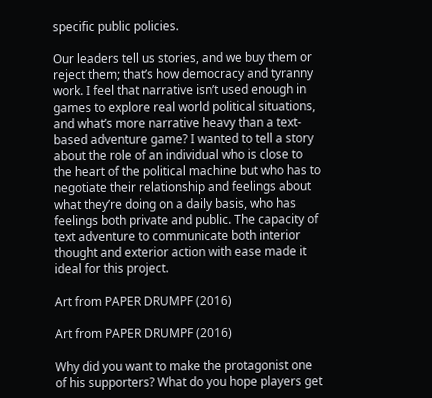specific public policies.

Our leaders tell us stories, and we buy them or reject them; that’s how democracy and tyranny work. I feel that narrative isn’t used enough in games to explore real world political situations, and what’s more narrative heavy than a text-based adventure game? I wanted to tell a story about the role of an individual who is close to the heart of the political machine but who has to negotiate their relationship and feelings about what they’re doing on a daily basis, who has feelings both private and public. The capacity of text adventure to communicate both interior thought and exterior action with ease made it ideal for this project.

Art from PAPER DRUMPF (2016)

Art from PAPER DRUMPF (2016)

Why did you want to make the protagonist one of his supporters? What do you hope players get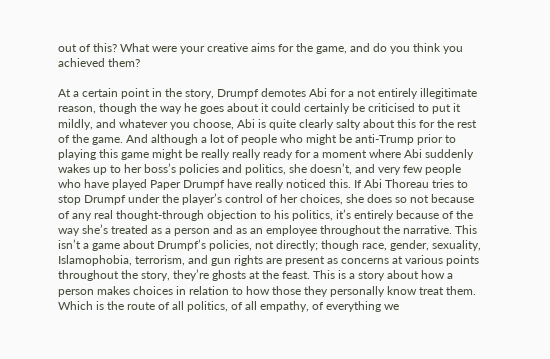out of this? What were your creative aims for the game, and do you think you achieved them?

At a certain point in the story, Drumpf demotes Abi for a not entirely illegitimate reason, though the way he goes about it could certainly be criticised to put it mildly, and whatever you choose, Abi is quite clearly salty about this for the rest of the game. And although a lot of people who might be anti-Trump prior to playing this game might be really really ready for a moment where Abi suddenly wakes up to her boss’s policies and politics, she doesn’t, and very few people who have played Paper Drumpf have really noticed this. If Abi Thoreau tries to stop Drumpf under the player’s control of her choices, she does so not because of any real thought-through objection to his politics, it’s entirely because of the way she’s treated as a person and as an employee throughout the narrative. This isn’t a game about Drumpf’s policies, not directly; though race, gender, sexuality, Islamophobia, terrorism, and gun rights are present as concerns at various points throughout the story, they’re ghosts at the feast. This is a story about how a person makes choices in relation to how those they personally know treat them. Which is the route of all politics, of all empathy, of everything we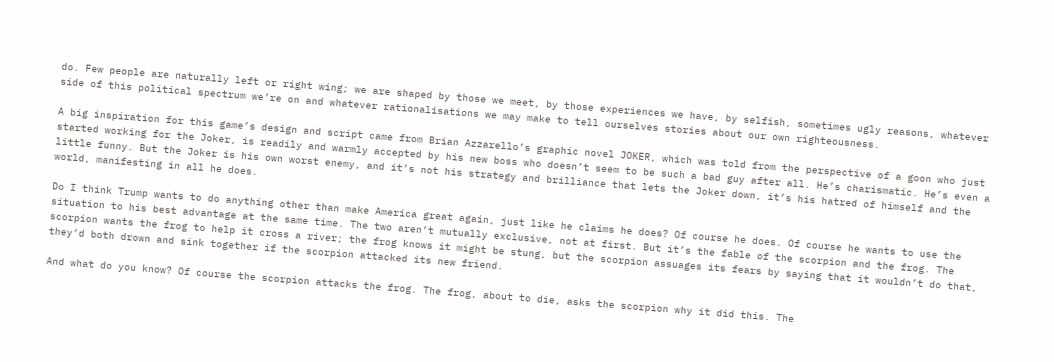do. Few people are naturally left or right wing; we are shaped by those we meet, by those experiences we have, by selfish, sometimes ugly reasons, whatever side of this political spectrum we’re on and whatever rationalisations we may make to tell ourselves stories about our own righteousness.

A big inspiration for this game’s design and script came from Brian Azzarello’s graphic novel JOKER, which was told from the perspective of a goon who just started working for the Joker, is readily and warmly accepted by his new boss who doesn’t seem to be such a bad guy after all. He’s charismatic. He’s even a little funny. But the Joker is his own worst enemy, and it’s not his strategy and brilliance that lets the Joker down, it’s his hatred of himself and the world, manifesting in all he does.

Do I think Trump wants to do anything other than make America great again, just like he claims he does? Of course he does. Of course he wants to use the situation to his best advantage at the same time. The two aren’t mutually exclusive, not at first. But it’s the fable of the scorpion and the frog. The scorpion wants the frog to help it cross a river; the frog knows it might be stung, but the scorpion assuages its fears by saying that it wouldn’t do that, they’d both drown and sink together if the scorpion attacked its new friend.

And what do you know? Of course the scorpion attacks the frog. The frog, about to die, asks the scorpion why it did this. The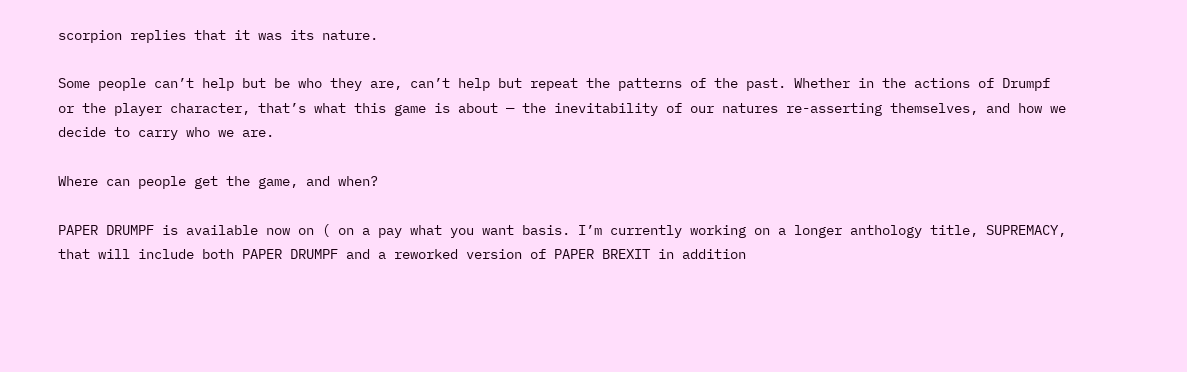scorpion replies that it was its nature.

Some people can’t help but be who they are, can’t help but repeat the patterns of the past. Whether in the actions of Drumpf or the player character, that’s what this game is about — the inevitability of our natures re-asserting themselves, and how we decide to carry who we are.

Where can people get the game, and when?

PAPER DRUMPF is available now on ( on a pay what you want basis. I’m currently working on a longer anthology title, SUPREMACY, that will include both PAPER DRUMPF and a reworked version of PAPER BREXIT in addition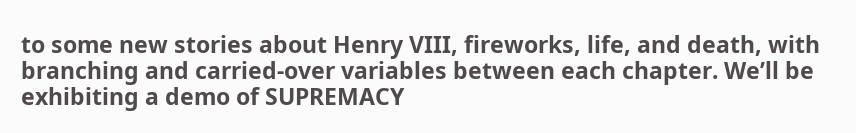to some new stories about Henry VIII, fireworks, life, and death, with branching and carried-over variables between each chapter. We’ll be exhibiting a demo of SUPREMACY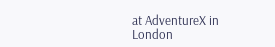at AdventureX in London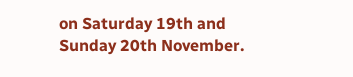on Saturday 19th and Sunday 20th November.